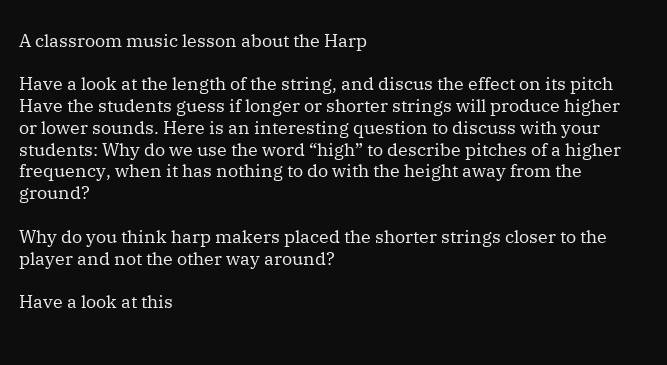A classroom music lesson about the Harp

Have a look at the length of the string, and discus the effect on its pitch Have the students guess if longer or shorter strings will produce higher or lower sounds. Here is an interesting question to discuss with your students: Why do we use the word “high” to describe pitches of a higher frequency, when it has nothing to do with the height away from the ground?

Why do you think harp makers placed the shorter strings closer to the player and not the other way around?

Have a look at this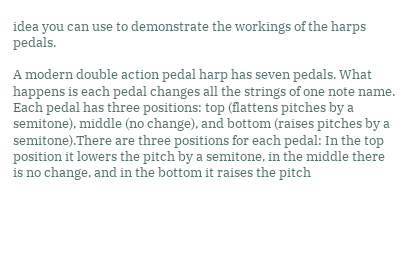idea you can use to demonstrate the workings of the harps pedals.

A modern double action pedal harp has seven pedals. What happens is each pedal changes all the strings of one note name. Each pedal has three positions: top (flattens pitches by a semitone), middle (no change), and bottom (raises pitches by a semitone).There are three positions for each pedal: In the top position it lowers the pitch by a semitone, in the middle there is no change, and in the bottom it raises the pitch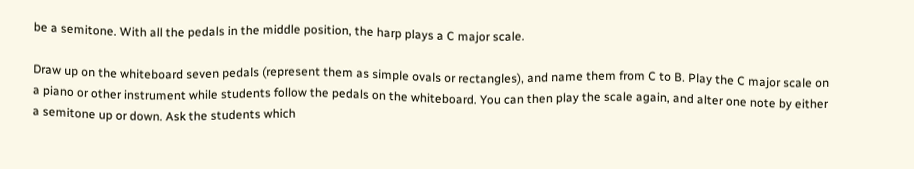be a semitone. With all the pedals in the middle position, the harp plays a C major scale.

Draw up on the whiteboard seven pedals (represent them as simple ovals or rectangles), and name them from C to B. Play the C major scale on a piano or other instrument while students follow the pedals on the whiteboard. You can then play the scale again, and alter one note by either a semitone up or down. Ask the students which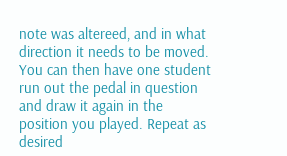note was altereed, and in what direction it needs to be moved. You can then have one student run out the pedal in question and draw it again in the position you played. Repeat as desired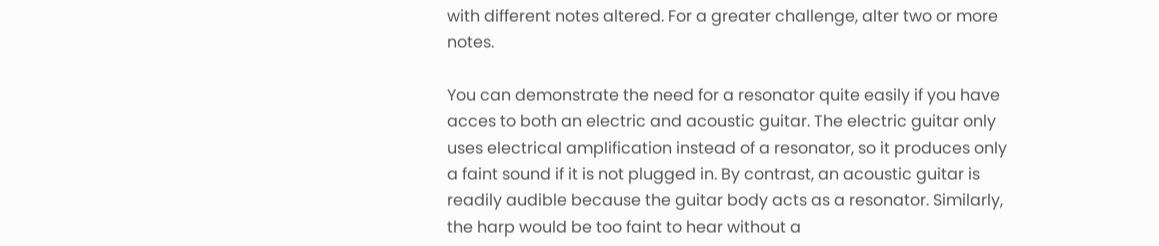with different notes altered. For a greater challenge, alter two or more notes.

You can demonstrate the need for a resonator quite easily if you have acces to both an electric and acoustic guitar. The electric guitar only uses electrical amplification instead of a resonator, so it produces only a faint sound if it is not plugged in. By contrast, an acoustic guitar is readily audible because the guitar body acts as a resonator. Similarly, the harp would be too faint to hear without a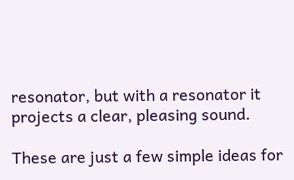resonator, but with a resonator it projects a clear, pleasing sound.

These are just a few simple ideas for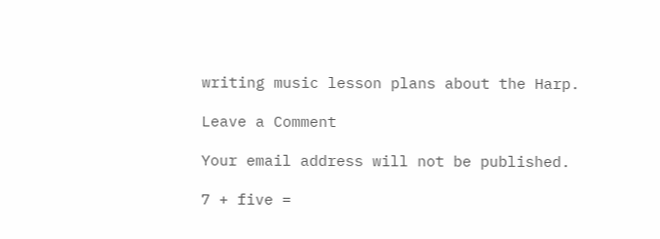writing music lesson plans about the Harp.

Leave a Comment

Your email address will not be published.

7 + five =